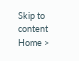Skip to content
Home >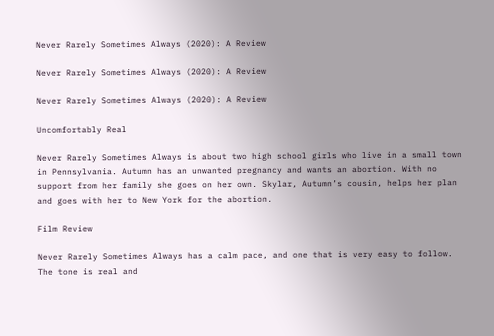Never Rarely Sometimes Always (2020): A Review

Never Rarely Sometimes Always (2020): A Review

Never Rarely Sometimes Always (2020): A Review

Uncomfortably Real

Never Rarely Sometimes Always is about two high school girls who live in a small town in Pennsylvania. Autumn has an unwanted pregnancy and wants an abortion. With no support from her family she goes on her own. Skylar, Autumn’s cousin, helps her plan and goes with her to New York for the abortion.

Film Review

Never Rarely Sometimes Always has a calm pace, and one that is very easy to follow. The tone is real and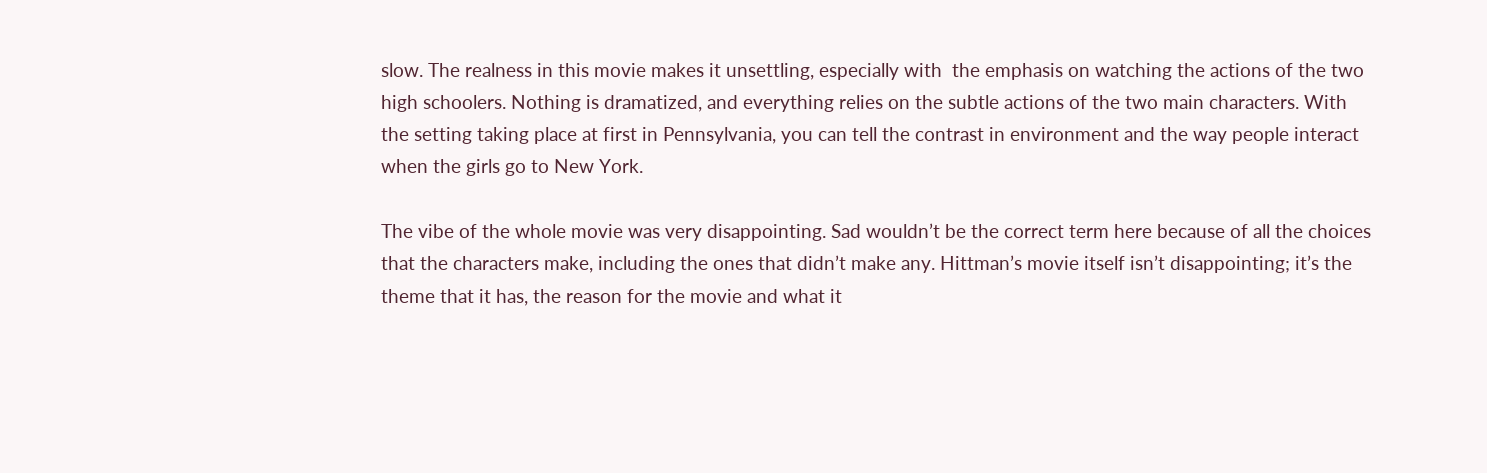slow. The realness in this movie makes it unsettling, especially with  the emphasis on watching the actions of the two high schoolers. Nothing is dramatized, and everything relies on the subtle actions of the two main characters. With the setting taking place at first in Pennsylvania, you can tell the contrast in environment and the way people interact when the girls go to New York.

The vibe of the whole movie was very disappointing. Sad wouldn’t be the correct term here because of all the choices that the characters make, including the ones that didn’t make any. Hittman’s movie itself isn’t disappointing; it’s the theme that it has, the reason for the movie and what it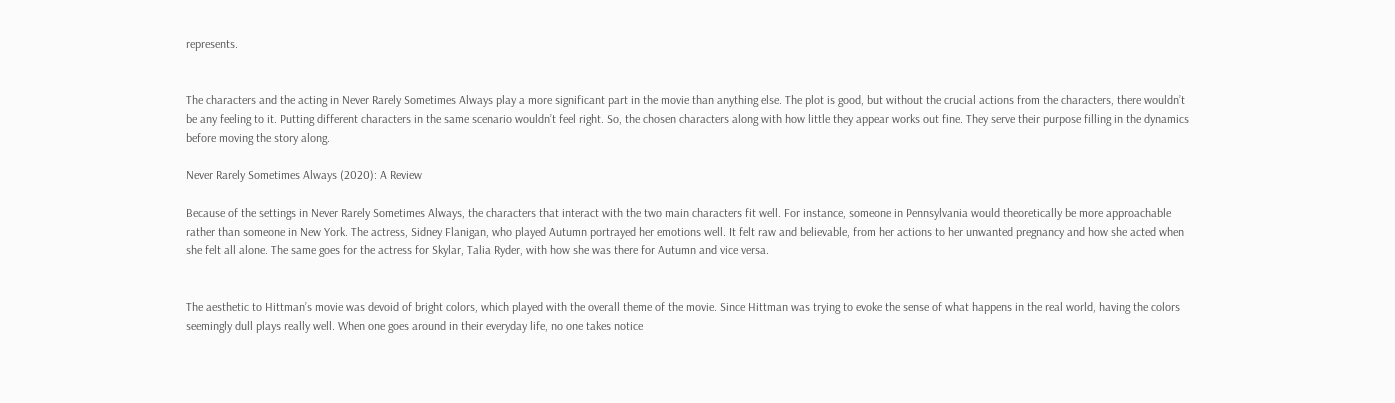represents.


The characters and the acting in Never Rarely Sometimes Always play a more significant part in the movie than anything else. The plot is good, but without the crucial actions from the characters, there wouldn’t be any feeling to it. Putting different characters in the same scenario wouldn’t feel right. So, the chosen characters along with how little they appear works out fine. They serve their purpose filling in the dynamics before moving the story along.

Never Rarely Sometimes Always (2020): A Review

Because of the settings in Never Rarely Sometimes Always, the characters that interact with the two main characters fit well. For instance, someone in Pennsylvania would theoretically be more approachable rather than someone in New York. The actress, Sidney Flanigan, who played Autumn portrayed her emotions well. It felt raw and believable, from her actions to her unwanted pregnancy and how she acted when she felt all alone. The same goes for the actress for Skylar, Talia Ryder, with how she was there for Autumn and vice versa.


The aesthetic to Hittman’s movie was devoid of bright colors, which played with the overall theme of the movie. Since Hittman was trying to evoke the sense of what happens in the real world, having the colors seemingly dull plays really well. When one goes around in their everyday life, no one takes notice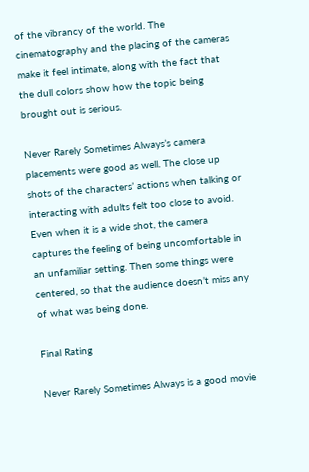of the vibrancy of the world. The cinematography and the placing of the cameras make it feel intimate, along with the fact that the dull colors show how the topic being brought out is serious.

Never Rarely Sometimes Always’s camera placements were good as well. The close up shots of the characters’ actions when talking or interacting with adults felt too close to avoid. Even when it is a wide shot, the camera captures the feeling of being uncomfortable in an unfamiliar setting. Then some things were centered, so that the audience doesn’t miss any of what was being done.

Final Rating

Never Rarely Sometimes Always is a good movie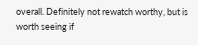overall. Definitely not rewatch worthy, but is worth seeing if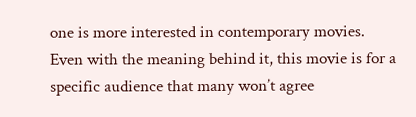one is more interested in contemporary movies. Even with the meaning behind it, this movie is for a specific audience that many won’t agree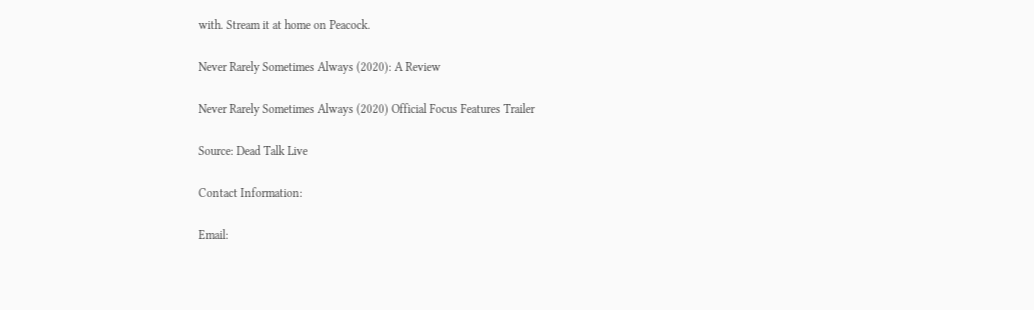with. Stream it at home on Peacock.

Never Rarely Sometimes Always (2020): A Review

Never Rarely Sometimes Always (2020) Official Focus Features Trailer

Source: Dead Talk Live

Contact Information:

Email: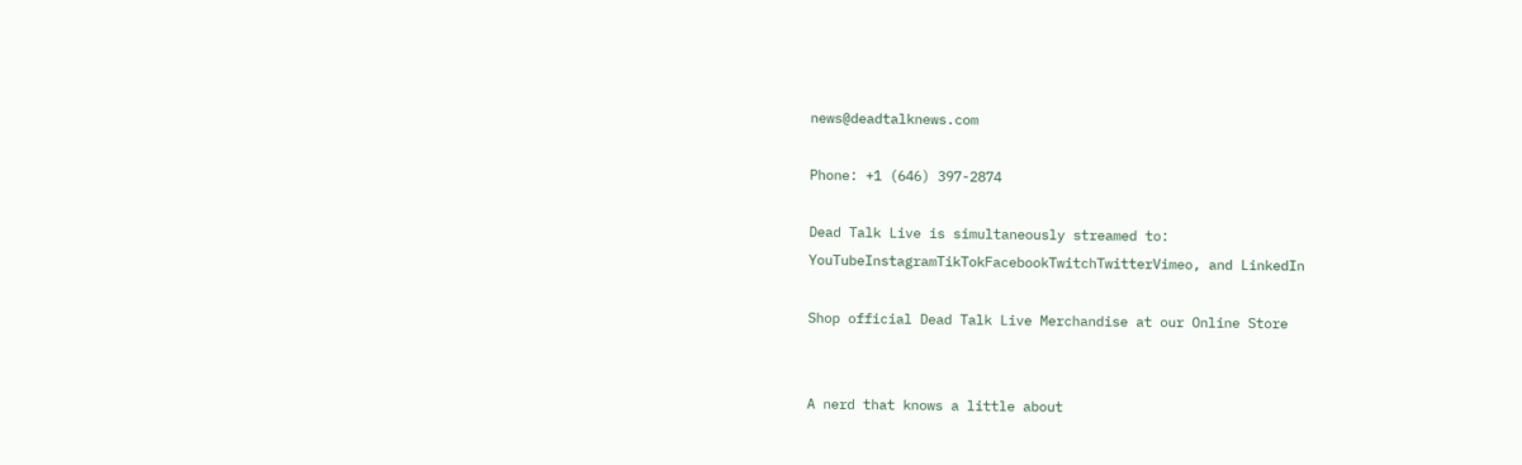news@deadtalknews.com

Phone: +1 (646) 397-2874

Dead Talk Live is simultaneously streamed to: YouTubeInstagramTikTokFacebookTwitchTwitterVimeo, and LinkedIn

Shop official Dead Talk Live Merchandise at our Online Store


A nerd that knows a little about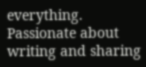everything. Passionate about writing and sharing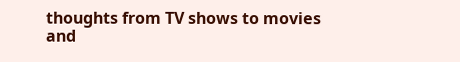thoughts from TV shows to movies and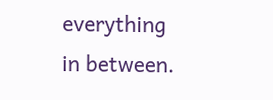everything in between.